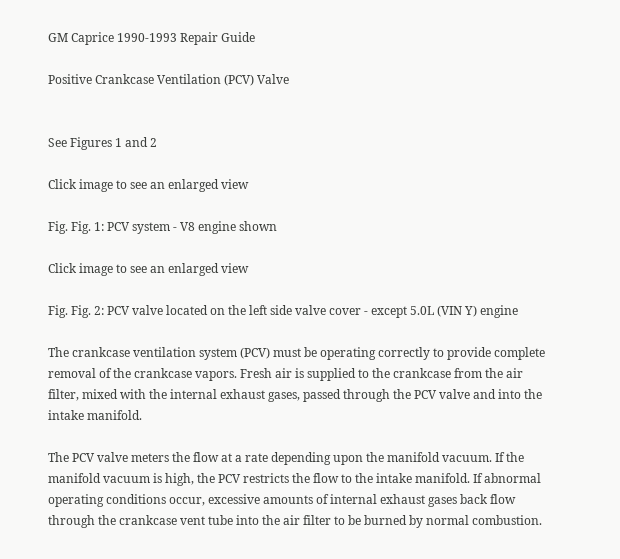GM Caprice 1990-1993 Repair Guide

Positive Crankcase Ventilation (PCV) Valve


See Figures 1 and 2

Click image to see an enlarged view

Fig. Fig. 1: PCV system - V8 engine shown

Click image to see an enlarged view

Fig. Fig. 2: PCV valve located on the left side valve cover - except 5.0L (VIN Y) engine

The crankcase ventilation system (PCV) must be operating correctly to provide complete removal of the crankcase vapors. Fresh air is supplied to the crankcase from the air filter, mixed with the internal exhaust gases, passed through the PCV valve and into the intake manifold.

The PCV valve meters the flow at a rate depending upon the manifold vacuum. If the manifold vacuum is high, the PCV restricts the flow to the intake manifold. If abnormal operating conditions occur, excessive amounts of internal exhaust gases back flow through the crankcase vent tube into the air filter to be burned by normal combustion.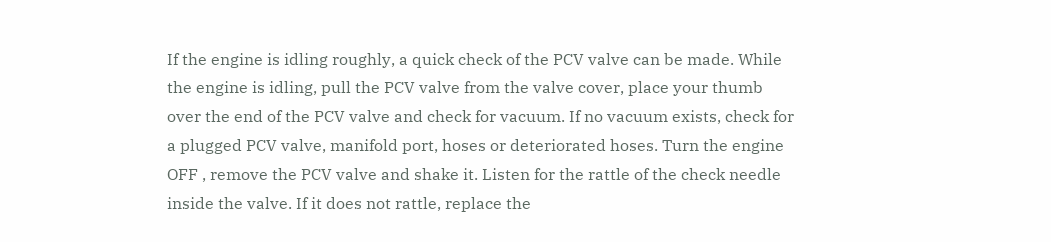If the engine is idling roughly, a quick check of the PCV valve can be made. While the engine is idling, pull the PCV valve from the valve cover, place your thumb over the end of the PCV valve and check for vacuum. If no vacuum exists, check for a plugged PCV valve, manifold port, hoses or deteriorated hoses. Turn the engine OFF , remove the PCV valve and shake it. Listen for the rattle of the check needle inside the valve. If it does not rattle, replace the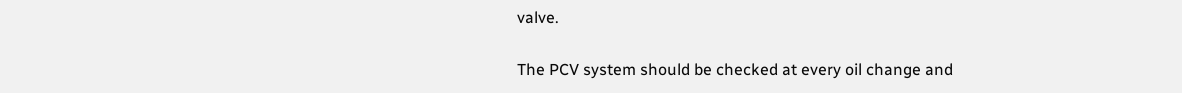valve.

The PCV system should be checked at every oil change and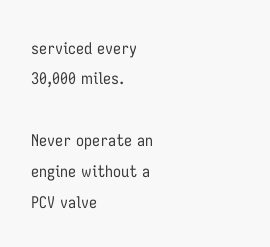serviced every 30,000 miles.

Never operate an engine without a PCV valve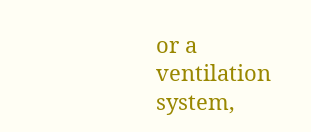or a ventilation system,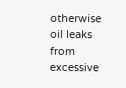otherwise oil leaks from excessive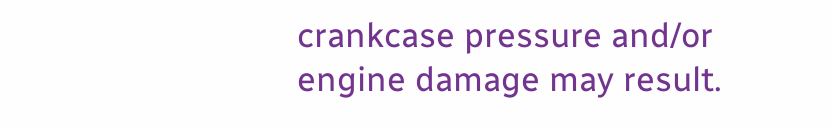crankcase pressure and/or engine damage may result.